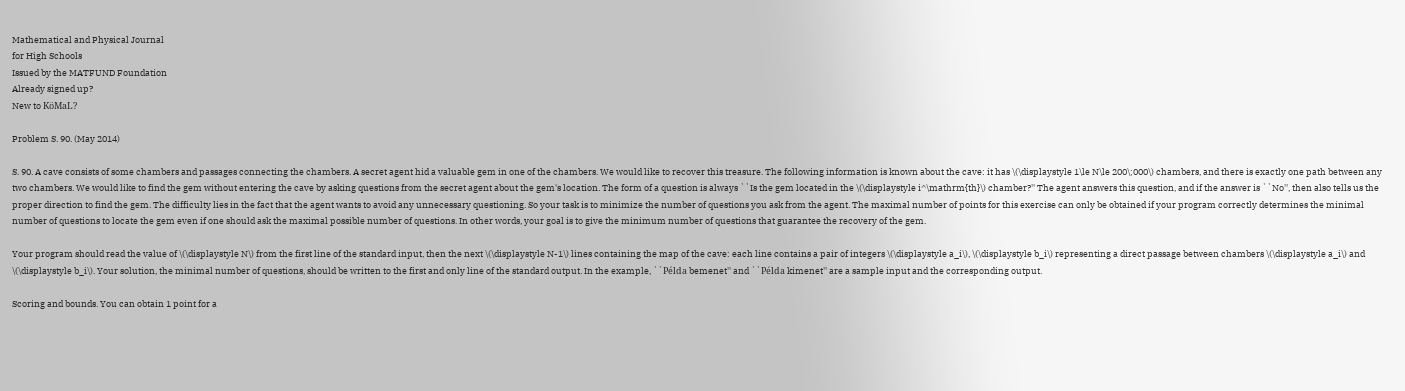Mathematical and Physical Journal
for High Schools
Issued by the MATFUND Foundation
Already signed up?
New to KöMaL?

Problem S. 90. (May 2014)

S. 90. A cave consists of some chambers and passages connecting the chambers. A secret agent hid a valuable gem in one of the chambers. We would like to recover this treasure. The following information is known about the cave: it has \(\displaystyle 1\le N\le 200\;000\) chambers, and there is exactly one path between any two chambers. We would like to find the gem without entering the cave by asking questions from the secret agent about the gem's location. The form of a question is always ``Is the gem located in the \(\displaystyle i^\mathrm{th}\) chamber?'' The agent answers this question, and if the answer is ``No'', then also tells us the proper direction to find the gem. The difficulty lies in the fact that the agent wants to avoid any unnecessary questioning. So your task is to minimize the number of questions you ask from the agent. The maximal number of points for this exercise can only be obtained if your program correctly determines the minimal number of questions to locate the gem even if one should ask the maximal possible number of questions. In other words, your goal is to give the minimum number of questions that guarantee the recovery of the gem.

Your program should read the value of \(\displaystyle N\) from the first line of the standard input, then the next \(\displaystyle N-1\) lines containing the map of the cave: each line contains a pair of integers \(\displaystyle a_i\), \(\displaystyle b_i\) representing a direct passage between chambers \(\displaystyle a_i\) and \(\displaystyle b_i\). Your solution, the minimal number of questions, should be written to the first and only line of the standard output. In the example, ``Példa bemenet'' and ``Példa kimenet'' are a sample input and the corresponding output.

Scoring and bounds. You can obtain 1 point for a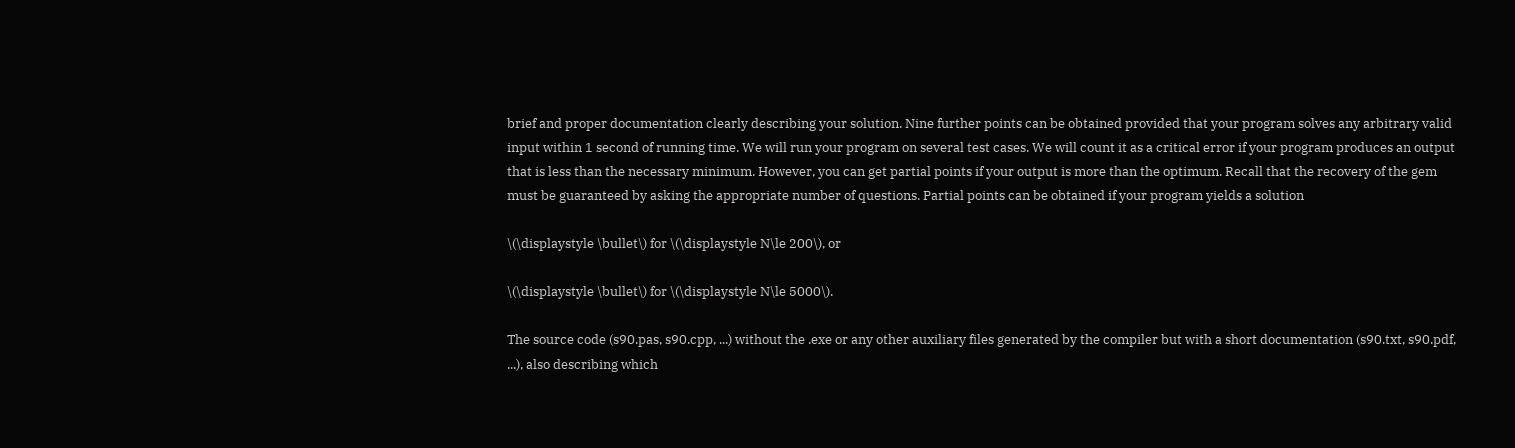brief and proper documentation clearly describing your solution. Nine further points can be obtained provided that your program solves any arbitrary valid input within 1 second of running time. We will run your program on several test cases. We will count it as a critical error if your program produces an output that is less than the necessary minimum. However, you can get partial points if your output is more than the optimum. Recall that the recovery of the gem must be guaranteed by asking the appropriate number of questions. Partial points can be obtained if your program yields a solution

\(\displaystyle \bullet\) for \(\displaystyle N\le 200\), or

\(\displaystyle \bullet\) for \(\displaystyle N\le 5000\).

The source code (s90.pas, s90.cpp, ...) without the .exe or any other auxiliary files generated by the compiler but with a short documentation (s90.txt, s90.pdf, ...), also describing which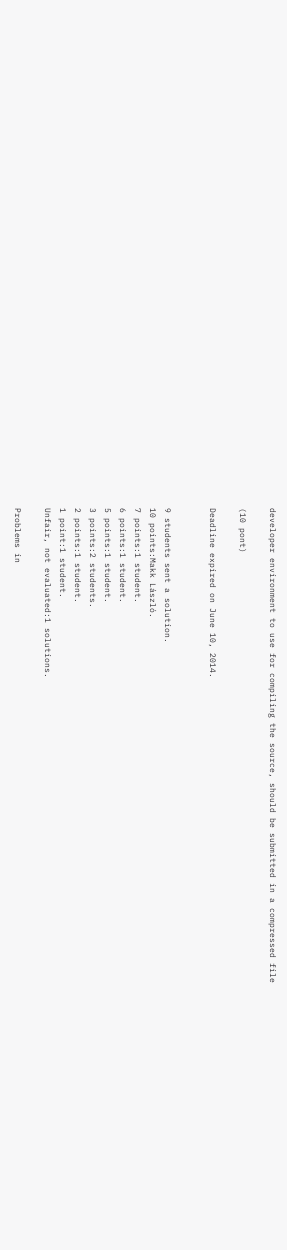developer environment to use for compiling the source, should be submitted in a compressed file

(10 pont)

Deadline expired on June 10, 2014.


9 students sent a solution.
10 points:Makk László.
7 points:1 student.
6 points:1 student.
5 points:1 student.
3 points:2 students.
2 points:1 student.
1 point:1 student.
Unfair, not evaluated:1 solutions.

Problems in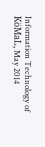Information Technology of KöMaL, May 2014